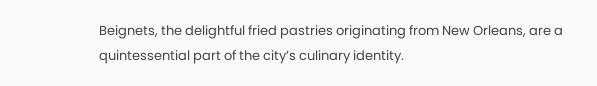Beignets, the delightful fried pastries originating from New Orleans, are a quintessential part of the city’s culinary identity.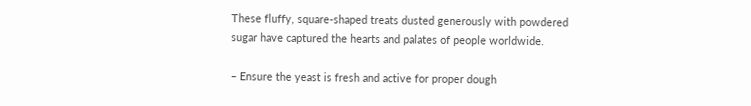These fluffy, square-shaped treats dusted generously with powdered sugar have captured the hearts and palates of people worldwide.

– Ensure the yeast is fresh and active for proper dough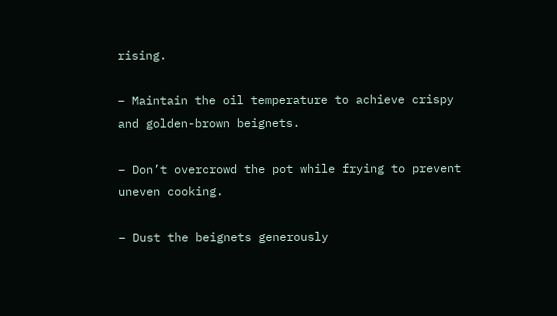rising.

– Maintain the oil temperature to achieve crispy and golden-brown beignets.

– Don’t overcrowd the pot while frying to prevent uneven cooking.

– Dust the beignets generously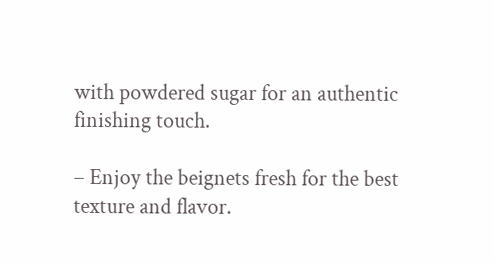with powdered sugar for an authentic finishing touch.

– Enjoy the beignets fresh for the best texture and flavor.